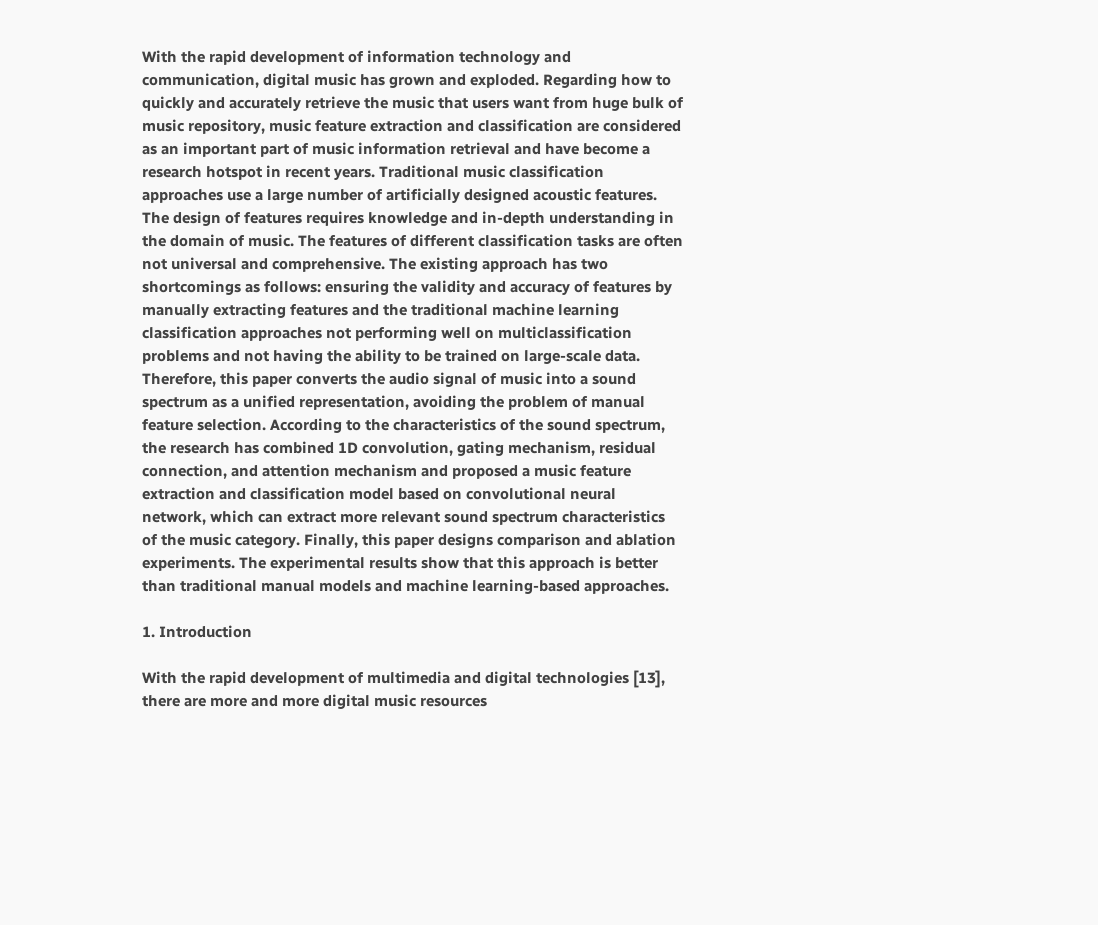With the rapid development of information technology and communication, digital music has grown and exploded. Regarding how to quickly and accurately retrieve the music that users want from huge bulk of music repository, music feature extraction and classification are considered as an important part of music information retrieval and have become a research hotspot in recent years. Traditional music classification approaches use a large number of artificially designed acoustic features. The design of features requires knowledge and in-depth understanding in the domain of music. The features of different classification tasks are often not universal and comprehensive. The existing approach has two shortcomings as follows: ensuring the validity and accuracy of features by manually extracting features and the traditional machine learning classification approaches not performing well on multiclassification problems and not having the ability to be trained on large-scale data. Therefore, this paper converts the audio signal of music into a sound spectrum as a unified representation, avoiding the problem of manual feature selection. According to the characteristics of the sound spectrum, the research has combined 1D convolution, gating mechanism, residual connection, and attention mechanism and proposed a music feature extraction and classification model based on convolutional neural network, which can extract more relevant sound spectrum characteristics of the music category. Finally, this paper designs comparison and ablation experiments. The experimental results show that this approach is better than traditional manual models and machine learning-based approaches.

1. Introduction

With the rapid development of multimedia and digital technologies [13], there are more and more digital music resources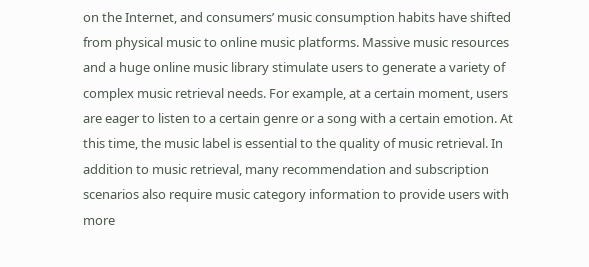on the Internet, and consumers’ music consumption habits have shifted from physical music to online music platforms. Massive music resources and a huge online music library stimulate users to generate a variety of complex music retrieval needs. For example, at a certain moment, users are eager to listen to a certain genre or a song with a certain emotion. At this time, the music label is essential to the quality of music retrieval. In addition to music retrieval, many recommendation and subscription scenarios also require music category information to provide users with more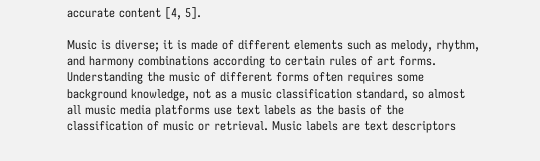accurate content [4, 5].

Music is diverse; it is made of different elements such as melody, rhythm, and harmony combinations according to certain rules of art forms. Understanding the music of different forms often requires some background knowledge, not as a music classification standard, so almost all music media platforms use text labels as the basis of the classification of music or retrieval. Music labels are text descriptors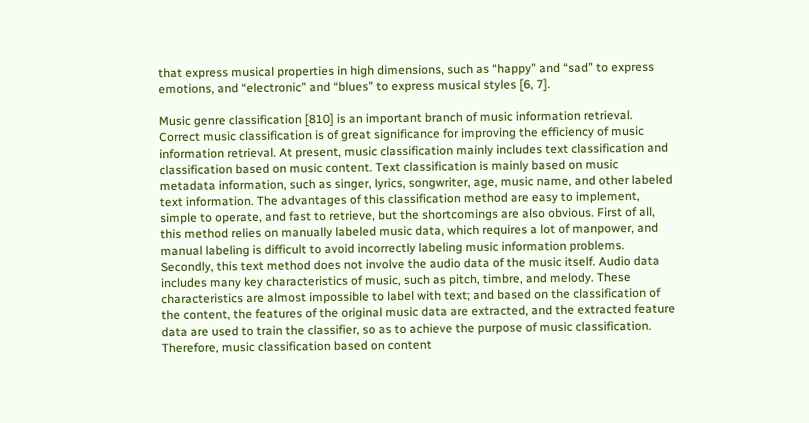that express musical properties in high dimensions, such as “happy” and “sad” to express emotions, and “electronic” and “blues” to express musical styles [6, 7].

Music genre classification [810] is an important branch of music information retrieval. Correct music classification is of great significance for improving the efficiency of music information retrieval. At present, music classification mainly includes text classification and classification based on music content. Text classification is mainly based on music metadata information, such as singer, lyrics, songwriter, age, music name, and other labeled text information. The advantages of this classification method are easy to implement, simple to operate, and fast to retrieve, but the shortcomings are also obvious. First of all, this method relies on manually labeled music data, which requires a lot of manpower, and manual labeling is difficult to avoid incorrectly labeling music information problems. Secondly, this text method does not involve the audio data of the music itself. Audio data includes many key characteristics of music, such as pitch, timbre, and melody. These characteristics are almost impossible to label with text; and based on the classification of the content, the features of the original music data are extracted, and the extracted feature data are used to train the classifier, so as to achieve the purpose of music classification. Therefore, music classification based on content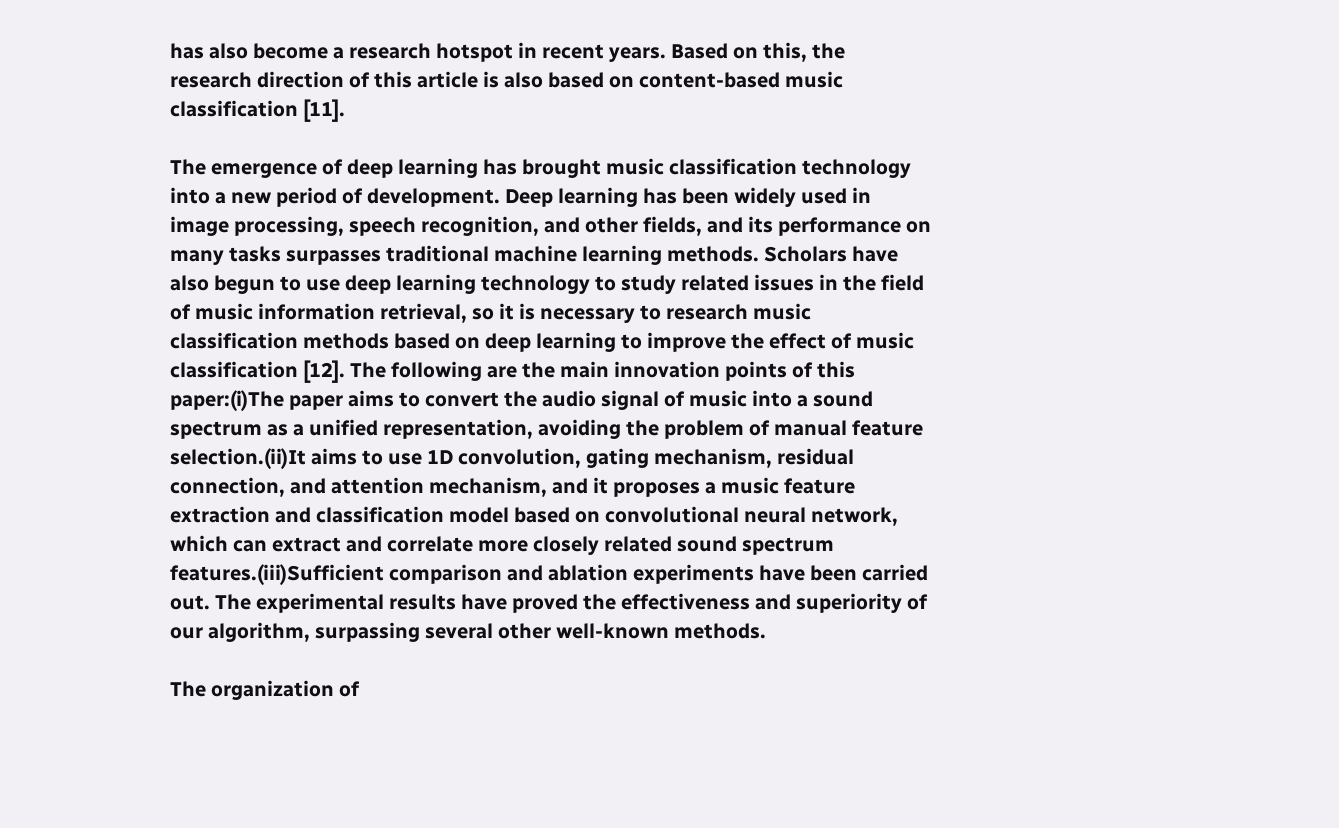has also become a research hotspot in recent years. Based on this, the research direction of this article is also based on content-based music classification [11].

The emergence of deep learning has brought music classification technology into a new period of development. Deep learning has been widely used in image processing, speech recognition, and other fields, and its performance on many tasks surpasses traditional machine learning methods. Scholars have also begun to use deep learning technology to study related issues in the field of music information retrieval, so it is necessary to research music classification methods based on deep learning to improve the effect of music classification [12]. The following are the main innovation points of this paper:(i)The paper aims to convert the audio signal of music into a sound spectrum as a unified representation, avoiding the problem of manual feature selection.(ii)It aims to use 1D convolution, gating mechanism, residual connection, and attention mechanism, and it proposes a music feature extraction and classification model based on convolutional neural network, which can extract and correlate more closely related sound spectrum features.(iii)Sufficient comparison and ablation experiments have been carried out. The experimental results have proved the effectiveness and superiority of our algorithm, surpassing several other well-known methods.

The organization of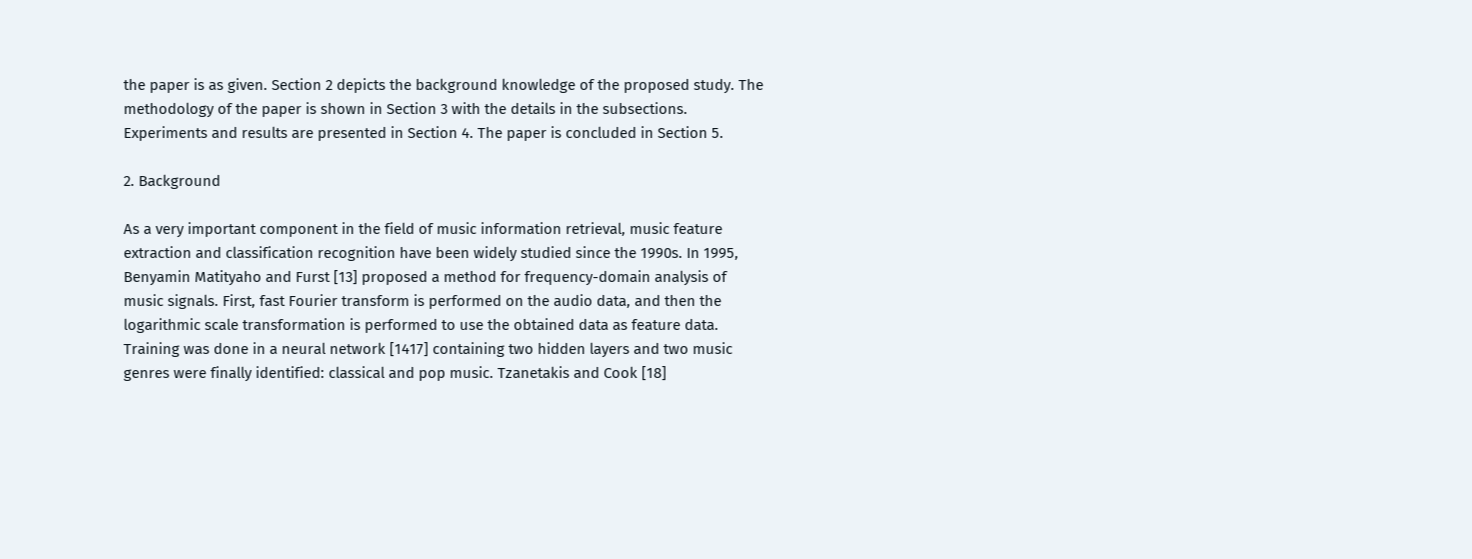the paper is as given. Section 2 depicts the background knowledge of the proposed study. The methodology of the paper is shown in Section 3 with the details in the subsections. Experiments and results are presented in Section 4. The paper is concluded in Section 5.

2. Background

As a very important component in the field of music information retrieval, music feature extraction and classification recognition have been widely studied since the 1990s. In 1995, Benyamin Matityaho and Furst [13] proposed a method for frequency-domain analysis of music signals. First, fast Fourier transform is performed on the audio data, and then the logarithmic scale transformation is performed to use the obtained data as feature data. Training was done in a neural network [1417] containing two hidden layers and two music genres were finally identified: classical and pop music. Tzanetakis and Cook [18]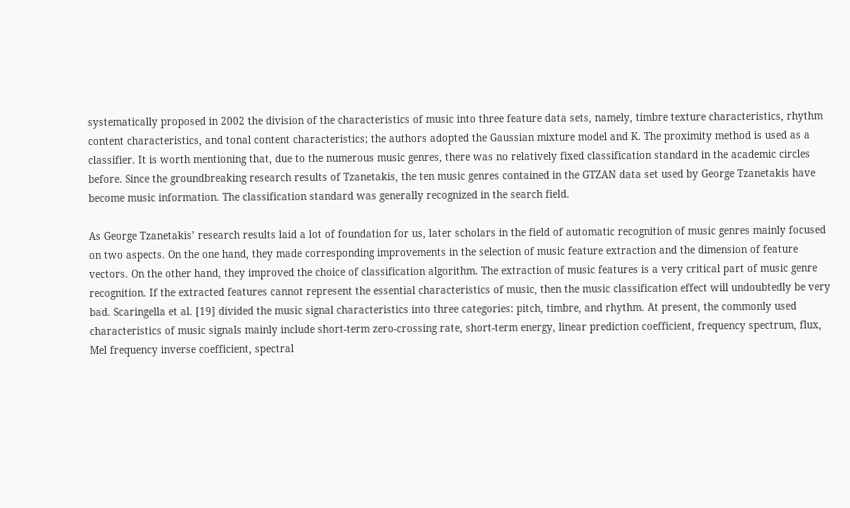systematically proposed in 2002 the division of the characteristics of music into three feature data sets, namely, timbre texture characteristics, rhythm content characteristics, and tonal content characteristics; the authors adopted the Gaussian mixture model and K. The proximity method is used as a classifier. It is worth mentioning that, due to the numerous music genres, there was no relatively fixed classification standard in the academic circles before. Since the groundbreaking research results of Tzanetakis, the ten music genres contained in the GTZAN data set used by George Tzanetakis have become music information. The classification standard was generally recognized in the search field.

As George Tzanetakis’ research results laid a lot of foundation for us, later scholars in the field of automatic recognition of music genres mainly focused on two aspects. On the one hand, they made corresponding improvements in the selection of music feature extraction and the dimension of feature vectors. On the other hand, they improved the choice of classification algorithm. The extraction of music features is a very critical part of music genre recognition. If the extracted features cannot represent the essential characteristics of music, then the music classification effect will undoubtedly be very bad. Scaringella et al. [19] divided the music signal characteristics into three categories: pitch, timbre, and rhythm. At present, the commonly used characteristics of music signals mainly include short-term zero-crossing rate, short-term energy, linear prediction coefficient, frequency spectrum, flux, Mel frequency inverse coefficient, spectral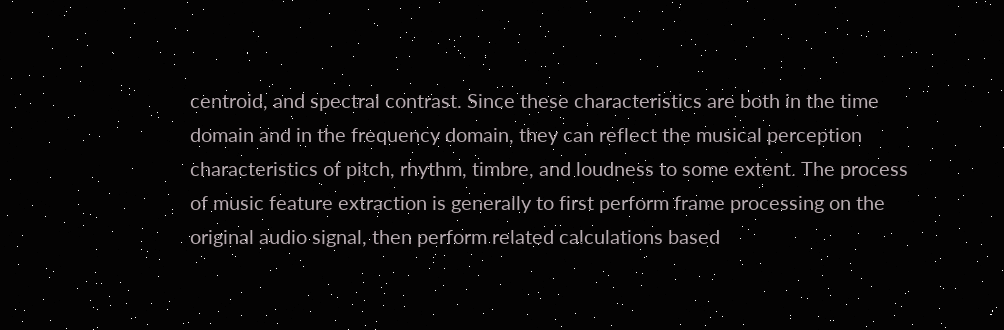centroid, and spectral contrast. Since these characteristics are both in the time domain and in the frequency domain, they can reflect the musical perception characteristics of pitch, rhythm, timbre, and loudness to some extent. The process of music feature extraction is generally to first perform frame processing on the original audio signal, then perform related calculations based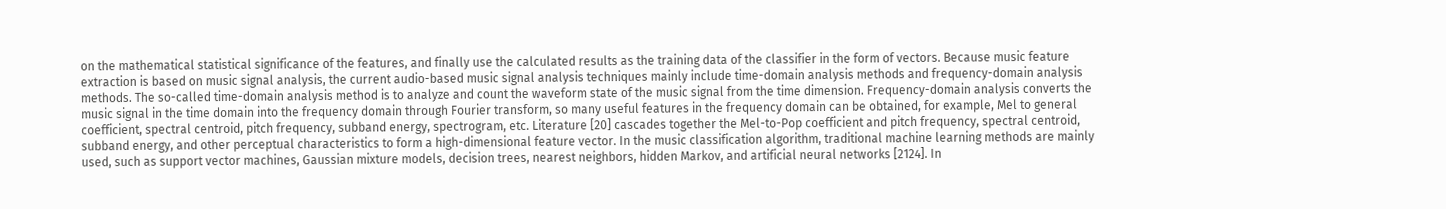on the mathematical statistical significance of the features, and finally use the calculated results as the training data of the classifier in the form of vectors. Because music feature extraction is based on music signal analysis, the current audio-based music signal analysis techniques mainly include time-domain analysis methods and frequency-domain analysis methods. The so-called time-domain analysis method is to analyze and count the waveform state of the music signal from the time dimension. Frequency-domain analysis converts the music signal in the time domain into the frequency domain through Fourier transform, so many useful features in the frequency domain can be obtained, for example, Mel to general coefficient, spectral centroid, pitch frequency, subband energy, spectrogram, etc. Literature [20] cascades together the Mel-to-Pop coefficient and pitch frequency, spectral centroid, subband energy, and other perceptual characteristics to form a high-dimensional feature vector. In the music classification algorithm, traditional machine learning methods are mainly used, such as support vector machines, Gaussian mixture models, decision trees, nearest neighbors, hidden Markov, and artificial neural networks [2124]. In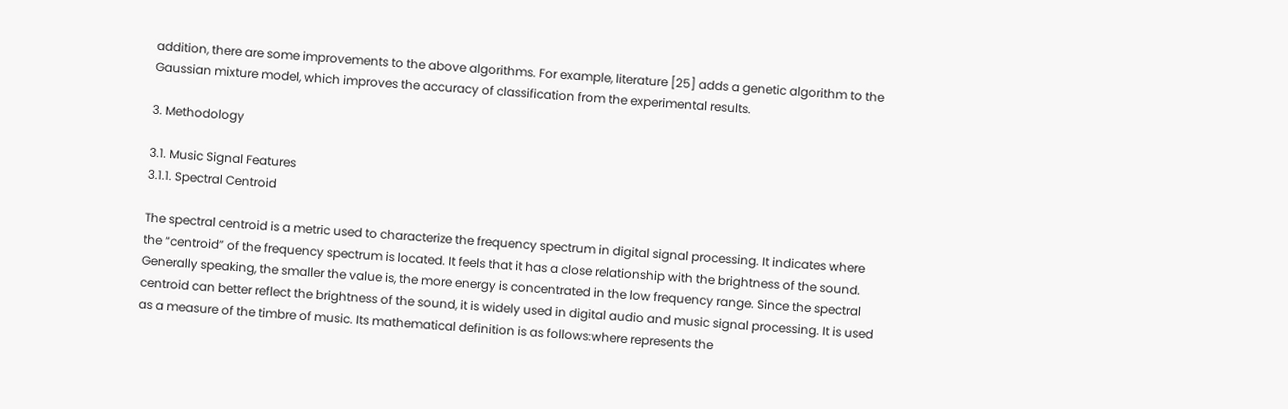addition, there are some improvements to the above algorithms. For example, literature [25] adds a genetic algorithm to the Gaussian mixture model, which improves the accuracy of classification from the experimental results.

3. Methodology

3.1. Music Signal Features
3.1.1. Spectral Centroid

The spectral centroid is a metric used to characterize the frequency spectrum in digital signal processing. It indicates where the “centroid” of the frequency spectrum is located. It feels that it has a close relationship with the brightness of the sound. Generally speaking, the smaller the value is, the more energy is concentrated in the low frequency range. Since the spectral centroid can better reflect the brightness of the sound, it is widely used in digital audio and music signal processing. It is used as a measure of the timbre of music. Its mathematical definition is as follows:where represents the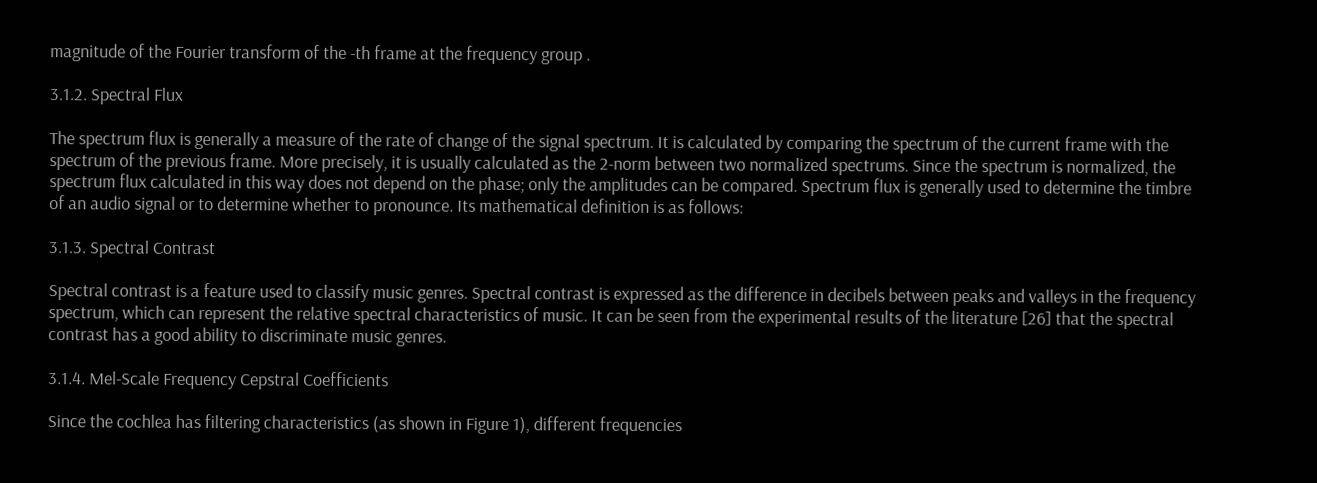magnitude of the Fourier transform of the -th frame at the frequency group .

3.1.2. Spectral Flux

The spectrum flux is generally a measure of the rate of change of the signal spectrum. It is calculated by comparing the spectrum of the current frame with the spectrum of the previous frame. More precisely, it is usually calculated as the 2-norm between two normalized spectrums. Since the spectrum is normalized, the spectrum flux calculated in this way does not depend on the phase; only the amplitudes can be compared. Spectrum flux is generally used to determine the timbre of an audio signal or to determine whether to pronounce. Its mathematical definition is as follows:

3.1.3. Spectral Contrast

Spectral contrast is a feature used to classify music genres. Spectral contrast is expressed as the difference in decibels between peaks and valleys in the frequency spectrum, which can represent the relative spectral characteristics of music. It can be seen from the experimental results of the literature [26] that the spectral contrast has a good ability to discriminate music genres.

3.1.4. Mel-Scale Frequency Cepstral Coefficients

Since the cochlea has filtering characteristics (as shown in Figure 1), different frequencies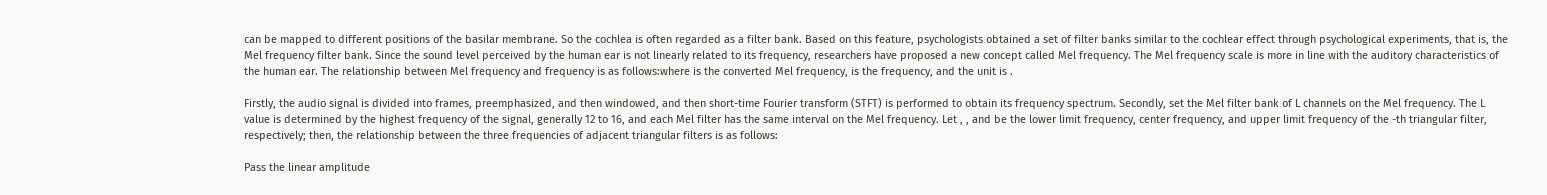can be mapped to different positions of the basilar membrane. So the cochlea is often regarded as a filter bank. Based on this feature, psychologists obtained a set of filter banks similar to the cochlear effect through psychological experiments, that is, the Mel frequency filter bank. Since the sound level perceived by the human ear is not linearly related to its frequency, researchers have proposed a new concept called Mel frequency. The Mel frequency scale is more in line with the auditory characteristics of the human ear. The relationship between Mel frequency and frequency is as follows:where is the converted Mel frequency, is the frequency, and the unit is .

Firstly, the audio signal is divided into frames, preemphasized, and then windowed, and then short-time Fourier transform (STFT) is performed to obtain its frequency spectrum. Secondly, set the Mel filter bank of L channels on the Mel frequency. The L value is determined by the highest frequency of the signal, generally 12 to 16, and each Mel filter has the same interval on the Mel frequency. Let , , and be the lower limit frequency, center frequency, and upper limit frequency of the -th triangular filter, respectively; then, the relationship between the three frequencies of adjacent triangular filters is as follows:

Pass the linear amplitude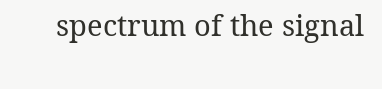spectrum of the signal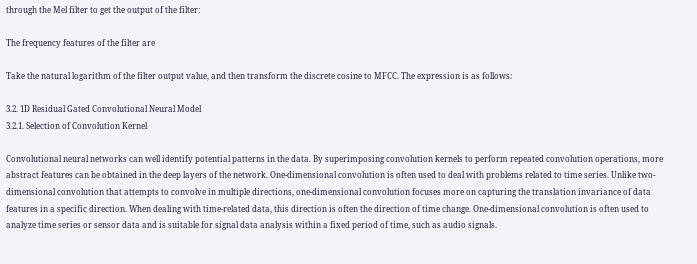through the Mel filter to get the output of the filter:

The frequency features of the filter are

Take the natural logarithm of the filter output value, and then transform the discrete cosine to MFCC. The expression is as follows:

3.2. 1D Residual Gated Convolutional Neural Model
3.2.1. Selection of Convolution Kernel

Convolutional neural networks can well identify potential patterns in the data. By superimposing convolution kernels to perform repeated convolution operations, more abstract features can be obtained in the deep layers of the network. One-dimensional convolution is often used to deal with problems related to time series. Unlike two-dimensional convolution that attempts to convolve in multiple directions, one-dimensional convolution focuses more on capturing the translation invariance of data features in a specific direction. When dealing with time-related data, this direction is often the direction of time change. One-dimensional convolution is often used to analyze time series or sensor data and is suitable for signal data analysis within a fixed period of time, such as audio signals.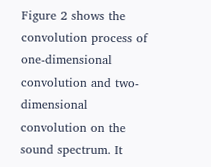Figure 2 shows the convolution process of one-dimensional convolution and two-dimensional convolution on the sound spectrum. It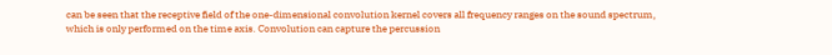can be seen that the receptive field of the one-dimensional convolution kernel covers all frequency ranges on the sound spectrum, which is only performed on the time axis. Convolution can capture the percussion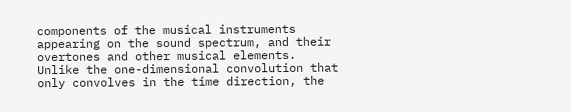components of the musical instruments appearing on the sound spectrum, and their overtones and other musical elements. Unlike the one-dimensional convolution that only convolves in the time direction, the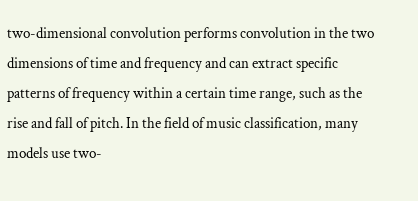two-dimensional convolution performs convolution in the two dimensions of time and frequency and can extract specific patterns of frequency within a certain time range, such as the rise and fall of pitch. In the field of music classification, many models use two-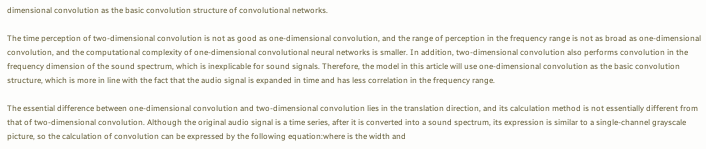dimensional convolution as the basic convolution structure of convolutional networks.

The time perception of two-dimensional convolution is not as good as one-dimensional convolution, and the range of perception in the frequency range is not as broad as one-dimensional convolution, and the computational complexity of one-dimensional convolutional neural networks is smaller. In addition, two-dimensional convolution also performs convolution in the frequency dimension of the sound spectrum, which is inexplicable for sound signals. Therefore, the model in this article will use one-dimensional convolution as the basic convolution structure, which is more in line with the fact that the audio signal is expanded in time and has less correlation in the frequency range.

The essential difference between one-dimensional convolution and two-dimensional convolution lies in the translation direction, and its calculation method is not essentially different from that of two-dimensional convolution. Although the original audio signal is a time series, after it is converted into a sound spectrum, its expression is similar to a single-channel grayscale picture, so the calculation of convolution can be expressed by the following equation:where is the width and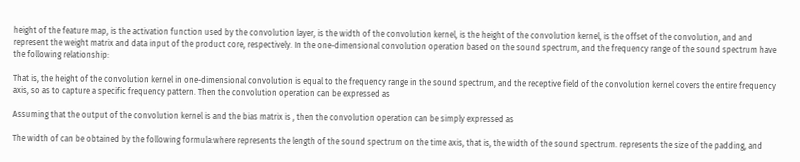height of the feature map, is the activation function used by the convolution layer, is the width of the convolution kernel, is the height of the convolution kernel, is the offset of the convolution, and and represent the weight matrix and data input of the product core, respectively. In the one-dimensional convolution operation based on the sound spectrum, and the frequency range of the sound spectrum have the following relationship:

That is, the height of the convolution kernel in one-dimensional convolution is equal to the frequency range in the sound spectrum, and the receptive field of the convolution kernel covers the entire frequency axis, so as to capture a specific frequency pattern. Then the convolution operation can be expressed as

Assuming that the output of the convolution kernel is and the bias matrix is , then the convolution operation can be simply expressed as

The width of can be obtained by the following formula:where represents the length of the sound spectrum on the time axis, that is, the width of the sound spectrum. represents the size of the padding, and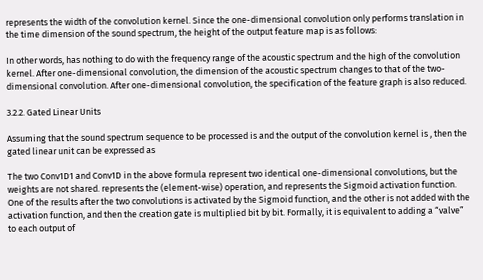represents the width of the convolution kernel. Since the one-dimensional convolution only performs translation in the time dimension of the sound spectrum, the height of the output feature map is as follows:

In other words, has nothing to do with the frequency range of the acoustic spectrum and the high of the convolution kernel. After one-dimensional convolution, the dimension of the acoustic spectrum changes to that of the two-dimensional convolution. After one-dimensional convolution, the specification of the feature graph is also reduced.

3.2.2. Gated Linear Units

Assuming that the sound spectrum sequence to be processed is and the output of the convolution kernel is , then the gated linear unit can be expressed as

The two Conv1D1 and Conv1D in the above formula represent two identical one-dimensional convolutions, but the weights are not shared. represents the (element-wise) operation, and represents the Sigmoid activation function. One of the results after the two convolutions is activated by the Sigmoid function, and the other is not added with the activation function, and then the creation gate is multiplied bit by bit. Formally, it is equivalent to adding a “valve” to each output of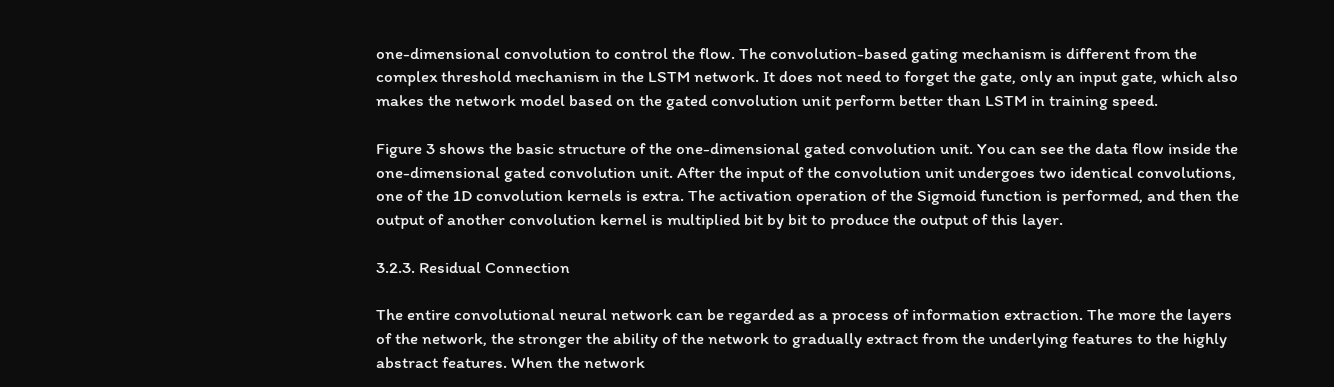one-dimensional convolution to control the flow. The convolution-based gating mechanism is different from the complex threshold mechanism in the LSTM network. It does not need to forget the gate, only an input gate, which also makes the network model based on the gated convolution unit perform better than LSTM in training speed.

Figure 3 shows the basic structure of the one-dimensional gated convolution unit. You can see the data flow inside the one-dimensional gated convolution unit. After the input of the convolution unit undergoes two identical convolutions, one of the 1D convolution kernels is extra. The activation operation of the Sigmoid function is performed, and then the output of another convolution kernel is multiplied bit by bit to produce the output of this layer.

3.2.3. Residual Connection

The entire convolutional neural network can be regarded as a process of information extraction. The more the layers of the network, the stronger the ability of the network to gradually extract from the underlying features to the highly abstract features. When the network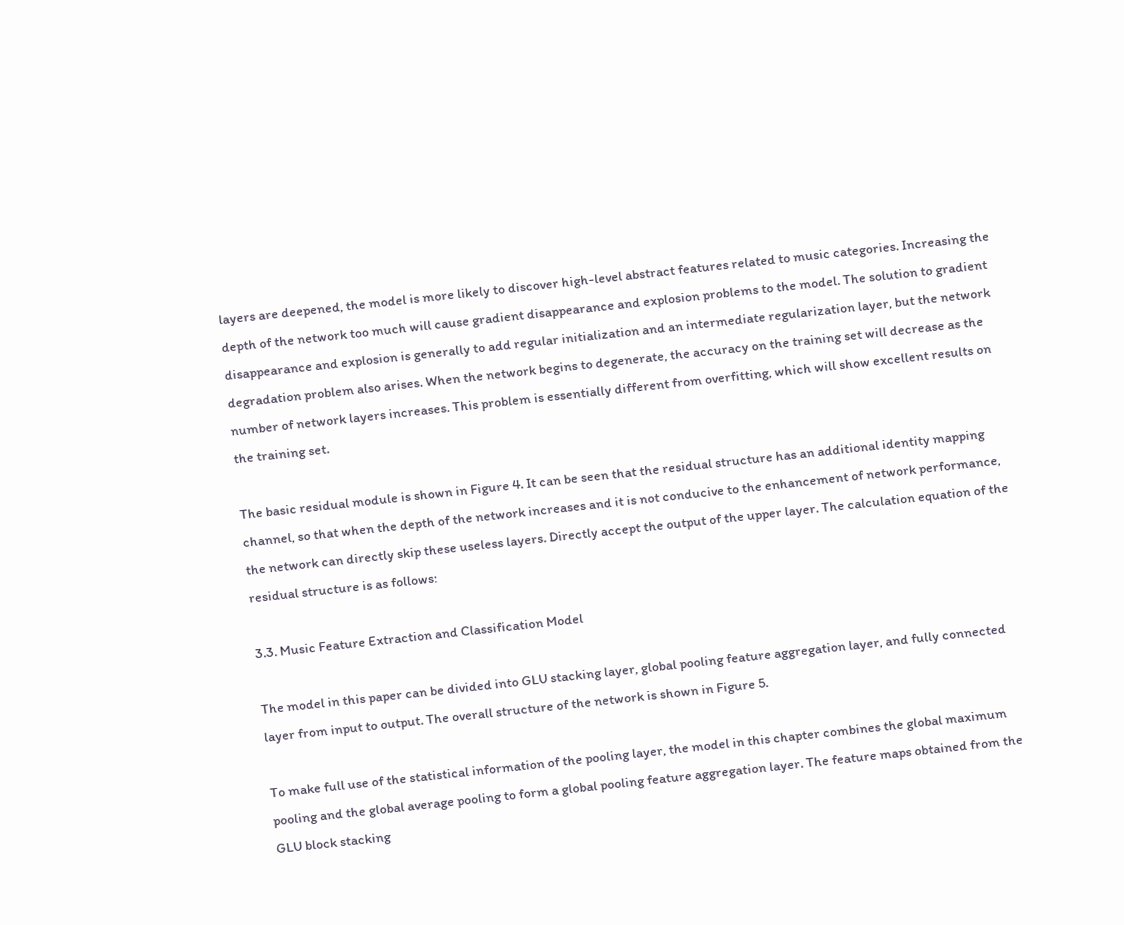layers are deepened, the model is more likely to discover high-level abstract features related to music categories. Increasing the depth of the network too much will cause gradient disappearance and explosion problems to the model. The solution to gradient disappearance and explosion is generally to add regular initialization and an intermediate regularization layer, but the network degradation problem also arises. When the network begins to degenerate, the accuracy on the training set will decrease as the number of network layers increases. This problem is essentially different from overfitting, which will show excellent results on the training set.

The basic residual module is shown in Figure 4. It can be seen that the residual structure has an additional identity mapping channel, so that when the depth of the network increases and it is not conducive to the enhancement of network performance, the network can directly skip these useless layers. Directly accept the output of the upper layer. The calculation equation of the residual structure is as follows:

3.3. Music Feature Extraction and Classification Model

The model in this paper can be divided into GLU stacking layer, global pooling feature aggregation layer, and fully connected layer from input to output. The overall structure of the network is shown in Figure 5.

To make full use of the statistical information of the pooling layer, the model in this chapter combines the global maximum pooling and the global average pooling to form a global pooling feature aggregation layer. The feature maps obtained from the GLU block stacking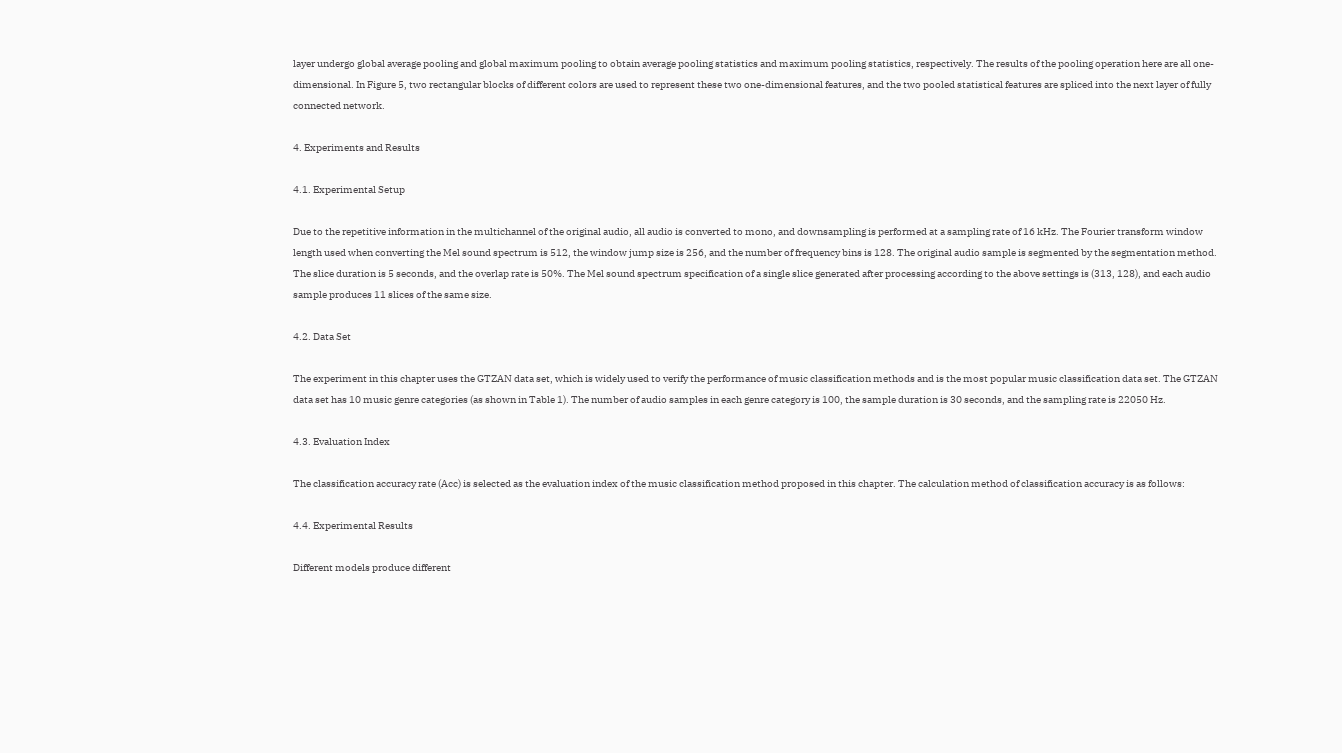layer undergo global average pooling and global maximum pooling to obtain average pooling statistics and maximum pooling statistics, respectively. The results of the pooling operation here are all one-dimensional. In Figure 5, two rectangular blocks of different colors are used to represent these two one-dimensional features, and the two pooled statistical features are spliced into the next layer of fully connected network.

4. Experiments and Results

4.1. Experimental Setup

Due to the repetitive information in the multichannel of the original audio, all audio is converted to mono, and downsampling is performed at a sampling rate of 16 kHz. The Fourier transform window length used when converting the Mel sound spectrum is 512, the window jump size is 256, and the number of frequency bins is 128. The original audio sample is segmented by the segmentation method. The slice duration is 5 seconds, and the overlap rate is 50%. The Mel sound spectrum specification of a single slice generated after processing according to the above settings is (313, 128), and each audio sample produces 11 slices of the same size.

4.2. Data Set

The experiment in this chapter uses the GTZAN data set, which is widely used to verify the performance of music classification methods and is the most popular music classification data set. The GTZAN data set has 10 music genre categories (as shown in Table 1). The number of audio samples in each genre category is 100, the sample duration is 30 seconds, and the sampling rate is 22050 Hz.

4.3. Evaluation Index

The classification accuracy rate (Acc) is selected as the evaluation index of the music classification method proposed in this chapter. The calculation method of classification accuracy is as follows:

4.4. Experimental Results

Different models produce different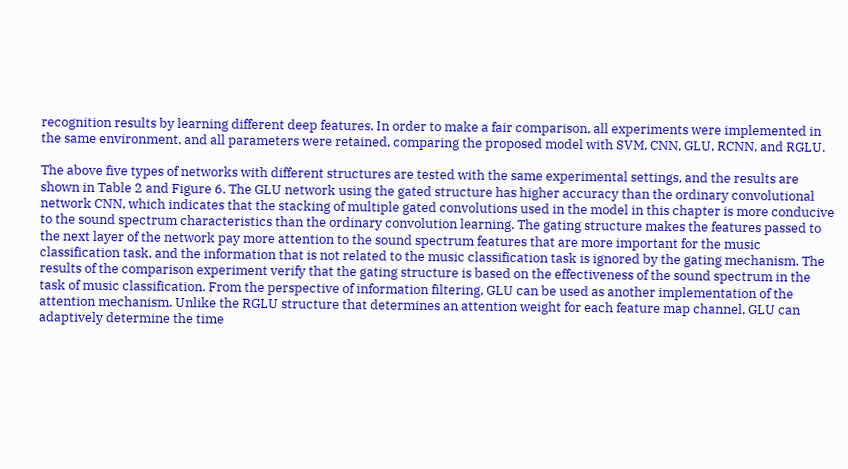recognition results by learning different deep features. In order to make a fair comparison, all experiments were implemented in the same environment, and all parameters were retained, comparing the proposed model with SVM, CNN, GLU, RCNN, and RGLU.

The above five types of networks with different structures are tested with the same experimental settings, and the results are shown in Table 2 and Figure 6. The GLU network using the gated structure has higher accuracy than the ordinary convolutional network CNN, which indicates that the stacking of multiple gated convolutions used in the model in this chapter is more conducive to the sound spectrum characteristics than the ordinary convolution learning. The gating structure makes the features passed to the next layer of the network pay more attention to the sound spectrum features that are more important for the music classification task, and the information that is not related to the music classification task is ignored by the gating mechanism. The results of the comparison experiment verify that the gating structure is based on the effectiveness of the sound spectrum in the task of music classification. From the perspective of information filtering, GLU can be used as another implementation of the attention mechanism. Unlike the RGLU structure that determines an attention weight for each feature map channel, GLU can adaptively determine the time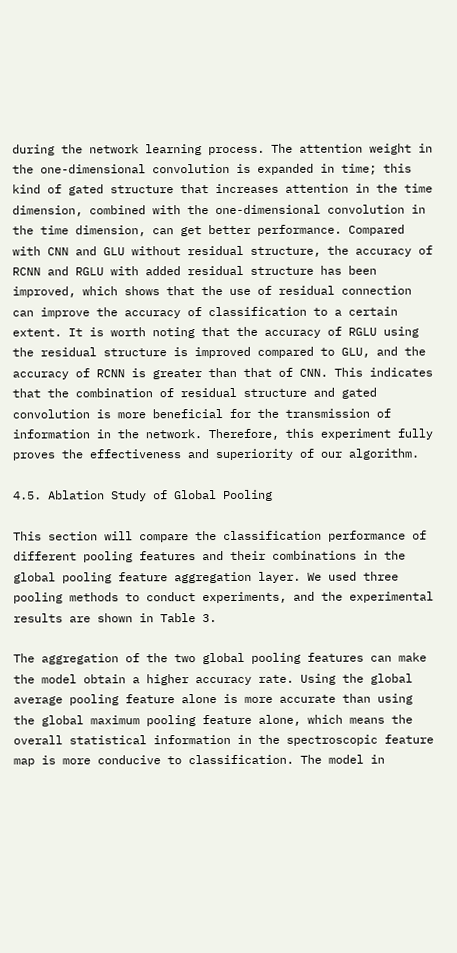during the network learning process. The attention weight in the one-dimensional convolution is expanded in time; this kind of gated structure that increases attention in the time dimension, combined with the one-dimensional convolution in the time dimension, can get better performance. Compared with CNN and GLU without residual structure, the accuracy of RCNN and RGLU with added residual structure has been improved, which shows that the use of residual connection can improve the accuracy of classification to a certain extent. It is worth noting that the accuracy of RGLU using the residual structure is improved compared to GLU, and the accuracy of RCNN is greater than that of CNN. This indicates that the combination of residual structure and gated convolution is more beneficial for the transmission of information in the network. Therefore, this experiment fully proves the effectiveness and superiority of our algorithm.

4.5. Ablation Study of Global Pooling

This section will compare the classification performance of different pooling features and their combinations in the global pooling feature aggregation layer. We used three pooling methods to conduct experiments, and the experimental results are shown in Table 3.

The aggregation of the two global pooling features can make the model obtain a higher accuracy rate. Using the global average pooling feature alone is more accurate than using the global maximum pooling feature alone, which means the overall statistical information in the spectroscopic feature map is more conducive to classification. The model in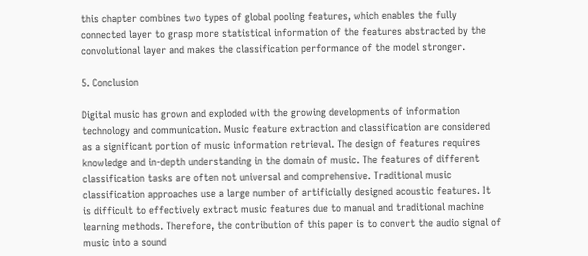this chapter combines two types of global pooling features, which enables the fully connected layer to grasp more statistical information of the features abstracted by the convolutional layer and makes the classification performance of the model stronger.

5. Conclusion

Digital music has grown and exploded with the growing developments of information technology and communication. Music feature extraction and classification are considered as a significant portion of music information retrieval. The design of features requires knowledge and in-depth understanding in the domain of music. The features of different classification tasks are often not universal and comprehensive. Traditional music classification approaches use a large number of artificially designed acoustic features. It is difficult to effectively extract music features due to manual and traditional machine learning methods. Therefore, the contribution of this paper is to convert the audio signal of music into a sound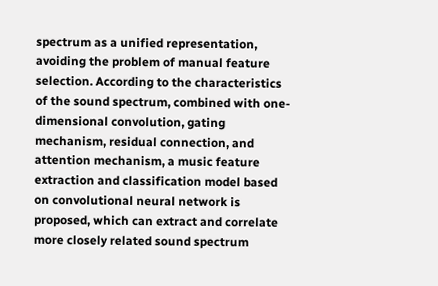spectrum as a unified representation, avoiding the problem of manual feature selection. According to the characteristics of the sound spectrum, combined with one-dimensional convolution, gating mechanism, residual connection, and attention mechanism, a music feature extraction and classification model based on convolutional neural network is proposed, which can extract and correlate more closely related sound spectrum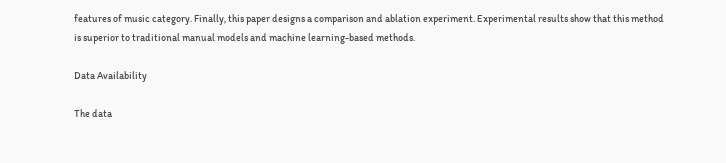features of music category. Finally, this paper designs a comparison and ablation experiment. Experimental results show that this method is superior to traditional manual models and machine learning-based methods.

Data Availability

The data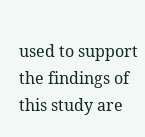used to support the findings of this study are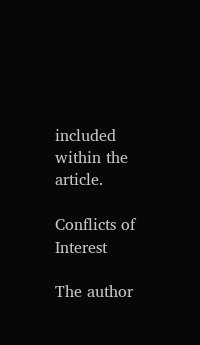included within the article.

Conflicts of Interest

The author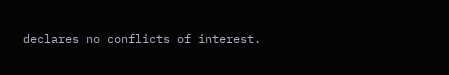declares no conflicts of interest.